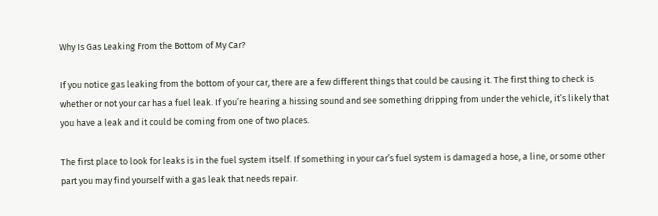Why Is Gas Leaking From the Bottom of My Car?

If you notice gas leaking from the bottom of your car, there are a few different things that could be causing it. The first thing to check is whether or not your car has a fuel leak. If you’re hearing a hissing sound and see something dripping from under the vehicle, it’s likely that you have a leak and it could be coming from one of two places.

The first place to look for leaks is in the fuel system itself. If something in your car’s fuel system is damaged a hose, a line, or some other part you may find yourself with a gas leak that needs repair.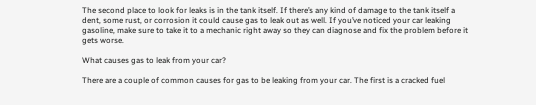The second place to look for leaks is in the tank itself. If there’s any kind of damage to the tank itself a dent, some rust, or corrosion it could cause gas to leak out as well. If you’ve noticed your car leaking gasoline, make sure to take it to a mechanic right away so they can diagnose and fix the problem before it gets worse.

What causes gas to leak from your car?

There are a couple of common causes for gas to be leaking from your car. The first is a cracked fuel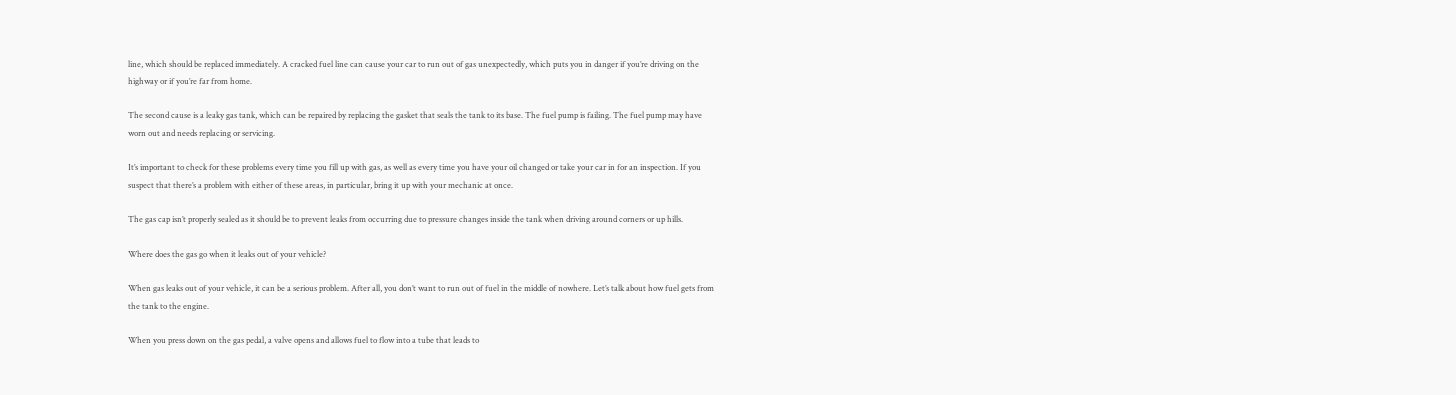line, which should be replaced immediately. A cracked fuel line can cause your car to run out of gas unexpectedly, which puts you in danger if you’re driving on the highway or if you’re far from home.

The second cause is a leaky gas tank, which can be repaired by replacing the gasket that seals the tank to its base. The fuel pump is failing. The fuel pump may have worn out and needs replacing or servicing.

It’s important to check for these problems every time you fill up with gas, as well as every time you have your oil changed or take your car in for an inspection. If you suspect that there’s a problem with either of these areas, in particular, bring it up with your mechanic at once.

The gas cap isn’t properly sealed as it should be to prevent leaks from occurring due to pressure changes inside the tank when driving around corners or up hills.

Where does the gas go when it leaks out of your vehicle?

When gas leaks out of your vehicle, it can be a serious problem. After all, you don’t want to run out of fuel in the middle of nowhere. Let’s talk about how fuel gets from the tank to the engine.

When you press down on the gas pedal, a valve opens and allows fuel to flow into a tube that leads to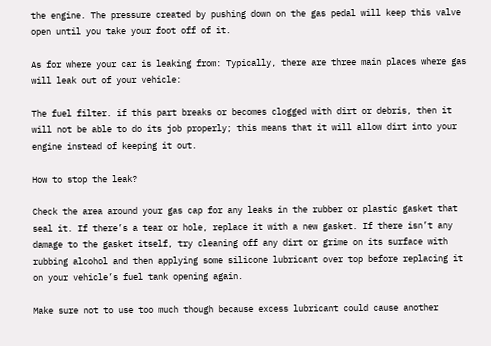the engine. The pressure created by pushing down on the gas pedal will keep this valve open until you take your foot off of it.

As for where your car is leaking from: Typically, there are three main places where gas will leak out of your vehicle:

The fuel filter. if this part breaks or becomes clogged with dirt or debris, then it will not be able to do its job properly; this means that it will allow dirt into your engine instead of keeping it out.

How to stop the leak?

Check the area around your gas cap for any leaks in the rubber or plastic gasket that seal it. If there’s a tear or hole, replace it with a new gasket. If there isn’t any damage to the gasket itself, try cleaning off any dirt or grime on its surface with rubbing alcohol and then applying some silicone lubricant over top before replacing it on your vehicle’s fuel tank opening again.

Make sure not to use too much though because excess lubricant could cause another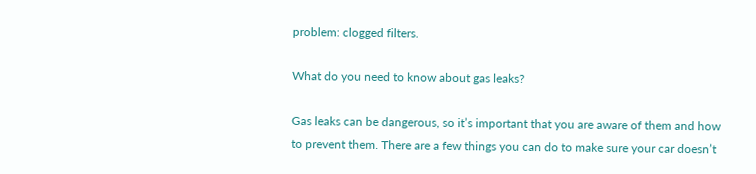problem: clogged filters.

What do you need to know about gas leaks?

Gas leaks can be dangerous, so it’s important that you are aware of them and how to prevent them. There are a few things you can do to make sure your car doesn’t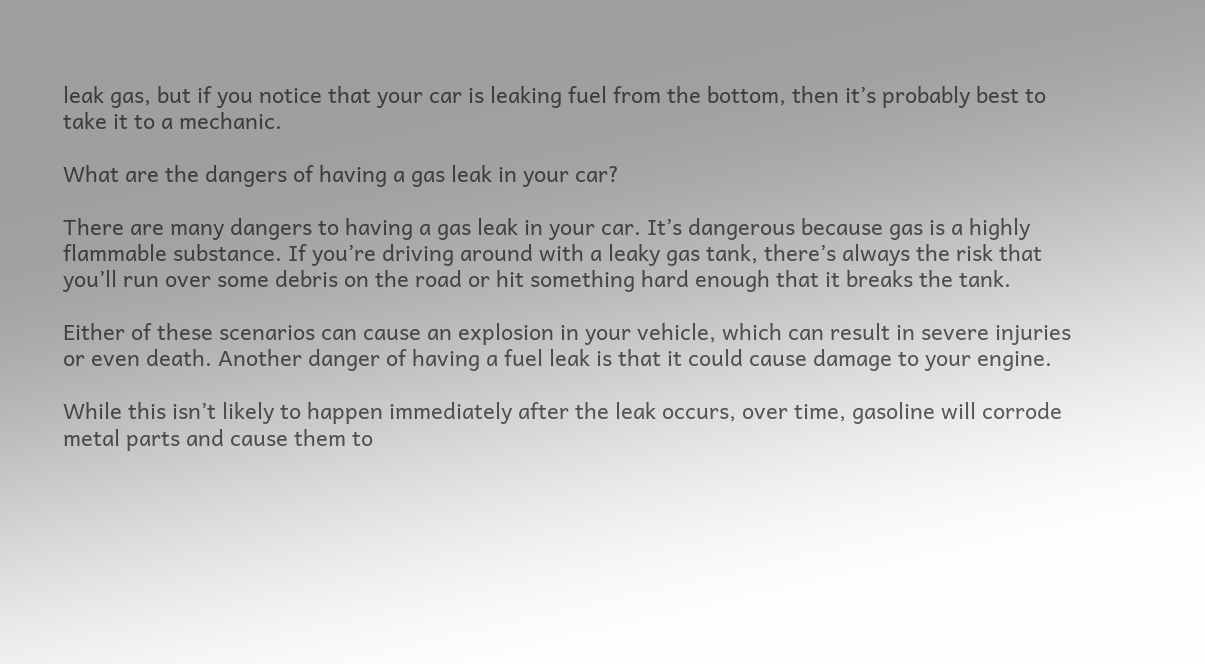leak gas, but if you notice that your car is leaking fuel from the bottom, then it’s probably best to take it to a mechanic.

What are the dangers of having a gas leak in your car?

There are many dangers to having a gas leak in your car. It’s dangerous because gas is a highly flammable substance. If you’re driving around with a leaky gas tank, there’s always the risk that you’ll run over some debris on the road or hit something hard enough that it breaks the tank.

Either of these scenarios can cause an explosion in your vehicle, which can result in severe injuries or even death. Another danger of having a fuel leak is that it could cause damage to your engine.

While this isn’t likely to happen immediately after the leak occurs, over time, gasoline will corrode metal parts and cause them to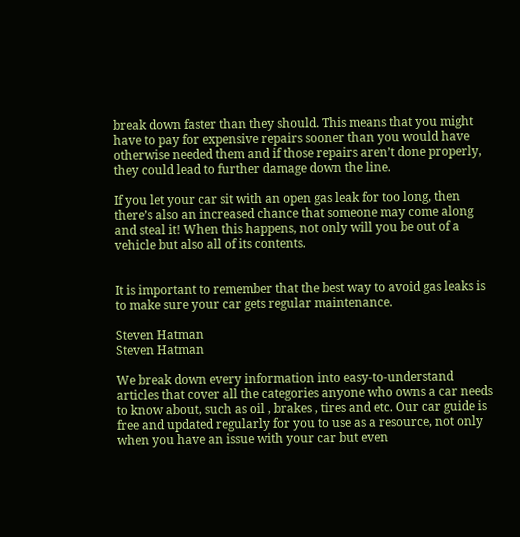break down faster than they should. This means that you might have to pay for expensive repairs sooner than you would have otherwise needed them and if those repairs aren’t done properly, they could lead to further damage down the line.

If you let your car sit with an open gas leak for too long, then there’s also an increased chance that someone may come along and steal it! When this happens, not only will you be out of a vehicle but also all of its contents.


It is important to remember that the best way to avoid gas leaks is to make sure your car gets regular maintenance.

Steven Hatman
Steven Hatman

We break down every information into easy-to-understand articles that cover all the categories anyone who owns a car needs to know about, such as oil , brakes , tires and etc. Our car guide is free and updated regularly for you to use as a resource, not only when you have an issue with your car but even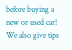before buying a new or used car! We also give tips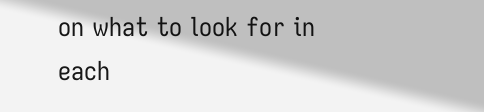on what to look for in each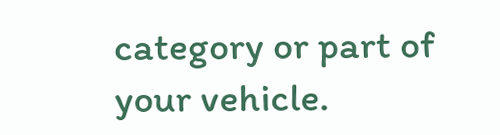category or part of your vehicle.